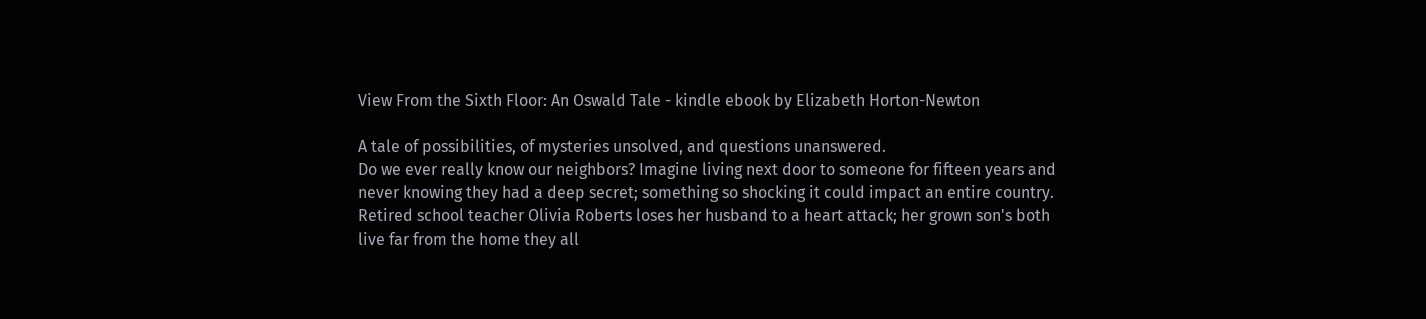View From the Sixth Floor: An Oswald Tale - kindle ebook by Elizabeth Horton-Newton

A tale of possibilities, of mysteries unsolved, and questions unanswered.
Do we ever really know our neighbors? Imagine living next door to someone for fifteen years and never knowing they had a deep secret; something so shocking it could impact an entire country.
Retired school teacher Olivia Roberts loses her husband to a heart attack; her grown son's both live far from the home they all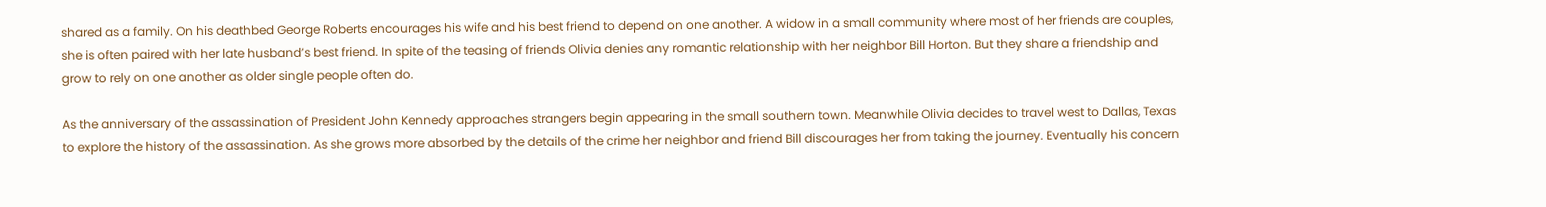shared as a family. On his deathbed George Roberts encourages his wife and his best friend to depend on one another. A widow in a small community where most of her friends are couples, she is often paired with her late husband’s best friend. In spite of the teasing of friends Olivia denies any romantic relationship with her neighbor Bill Horton. But they share a friendship and grow to rely on one another as older single people often do.

As the anniversary of the assassination of President John Kennedy approaches strangers begin appearing in the small southern town. Meanwhile Olivia decides to travel west to Dallas, Texas to explore the history of the assassination. As she grows more absorbed by the details of the crime her neighbor and friend Bill discourages her from taking the journey. Eventually his concern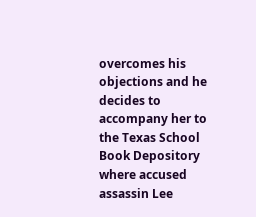overcomes his objections and he decides to accompany her to the Texas School Book Depository where accused assassin Lee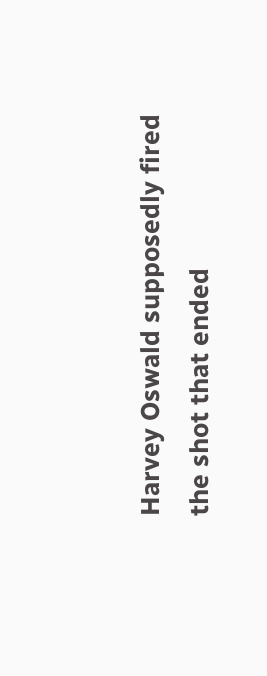Harvey Oswald supposedly fired the shot that ended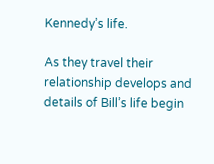Kennedy’s life.

As they travel their relationship develops and details of Bill’s life begin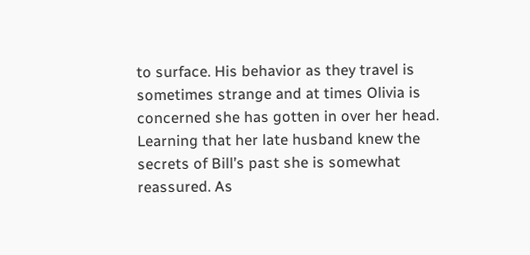to surface. His behavior as they travel is sometimes strange and at times Olivia is concerned she has gotten in over her head. Learning that her late husband knew the secrets of Bill’s past she is somewhat reassured. As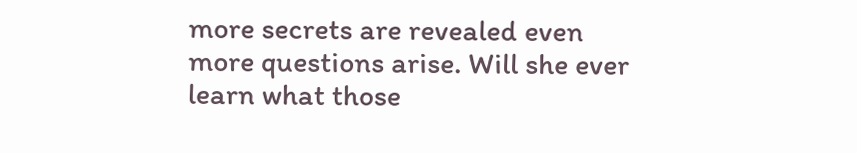more secrets are revealed even more questions arise. Will she ever learn what those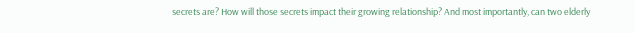secrets are? How will those secrets impact their growing relationship? And most importantly, can two elderly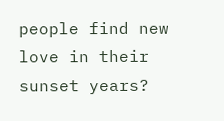people find new love in their sunset years?